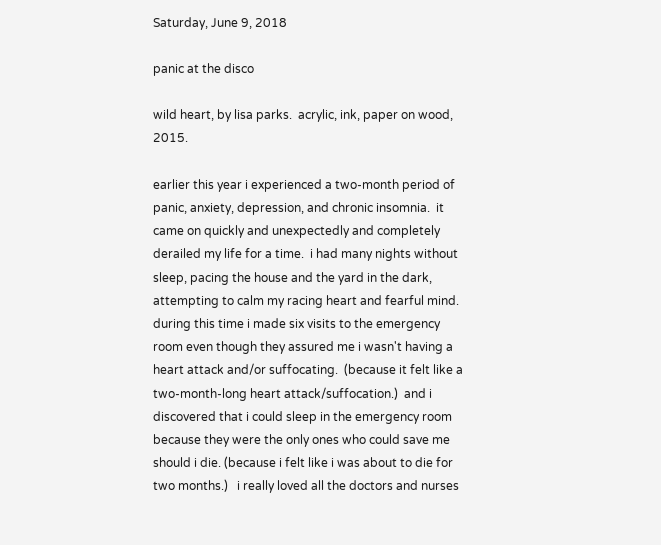Saturday, June 9, 2018

panic at the disco

wild heart, by lisa parks.  acrylic, ink, paper on wood, 2015.

earlier this year i experienced a two-month period of panic, anxiety, depression, and chronic insomnia.  it came on quickly and unexpectedly and completely derailed my life for a time.  i had many nights without sleep, pacing the house and the yard in the dark, attempting to calm my racing heart and fearful mind.  during this time i made six visits to the emergency room even though they assured me i wasn't having a heart attack and/or suffocating.  (because it felt like a two-month-long heart attack/suffocation.)  and i discovered that i could sleep in the emergency room because they were the only ones who could save me should i die. (because i felt like i was about to die for two months.)   i really loved all the doctors and nurses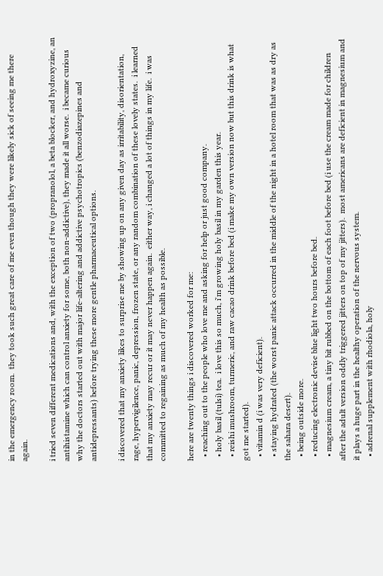in the emergency room.  they took such great care of me even though they were likely sick of seeing me there again.

i tried seven different medications and, with the exception of two (propranolol, a beta blocker, and hydroxyzine, an antihistamine which can control anxiety for some, both non-addictive), they made it all worse.  i became curious why the doctors started out with major life-altering and addictive psychotropics (benzodiazepines and antidepressants) before trying these more gentle pharmaceutical options.

i discovered that my anxiety likes to surprise me by showing up on any given day as irritability, disorientation, rage, hypervigilence, panic, depression, frozen state, or any random combination of these lovely states.  i learned that my anxiety may recur or it may never happen again.  either way, i changed a lot of things in my life.  i was committed to regaining as much of my health as possible.

here are twenty things i discovered worked for me:
  • reaching out to the people who love me and asking for help or just good company.
  • holy basil (tulsi) tea.  i love this so much, i'm growing holy basil in my garden this year.
  • reishi mushroom, turmeric, and raw cacao drink before bed (i make my own version now but this drink is what got me started).
  • vitamin d (i was very deficient).
  • staying hydrated (the worst panic attack occurred in the middle of the night in a hotel room that was as dry as the sahara desert).
  • being outside more.
  • reducing electronic devise blue light two hours before bed.
  • magnesium cream, a tiny bit rubbed on the bottom of each foot before bed (i use the cream made for children after the adult version oddly triggered jitters on top of my jitters).  most americans are deficient in magnesium and it plays a huge part in the healthy operation of the nervous system.
  • adrenal supplement with rhodiola, holy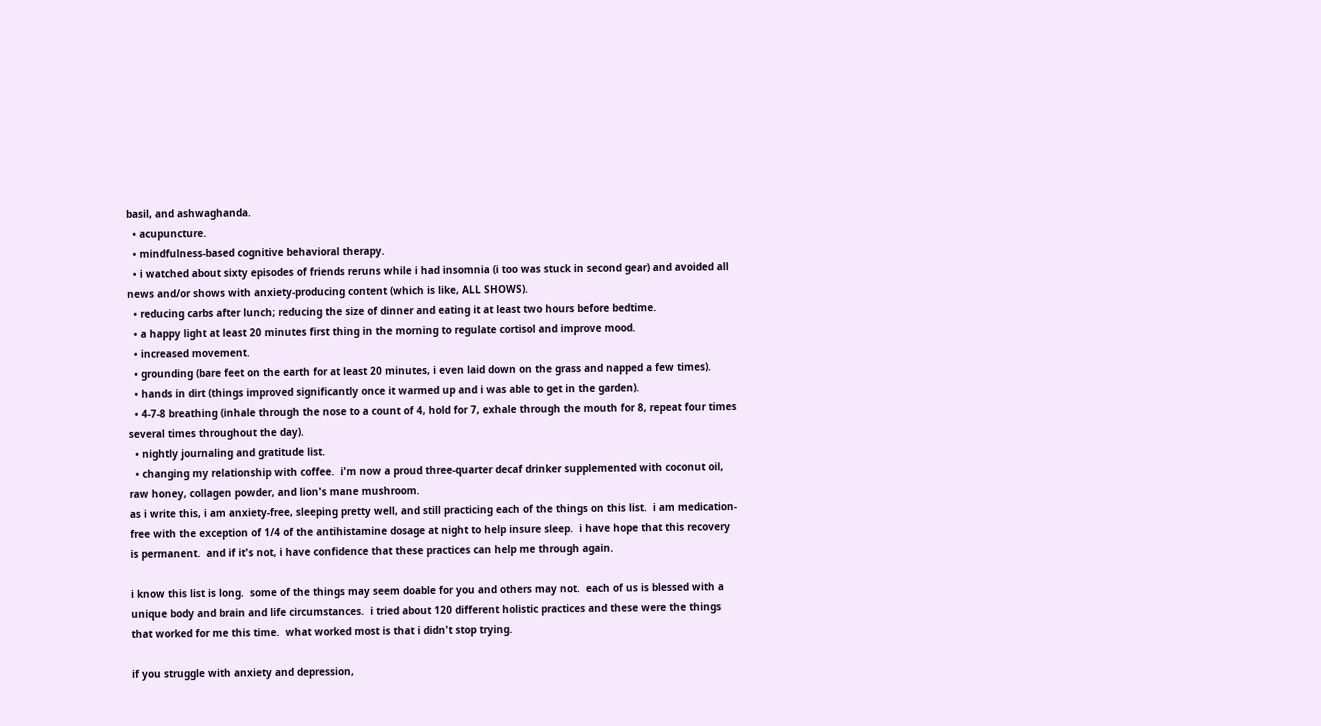basil, and ashwaghanda.
  • acupuncture.
  • mindfulness-based cognitive behavioral therapy.
  • i watched about sixty episodes of friends reruns while i had insomnia (i too was stuck in second gear) and avoided all news and/or shows with anxiety-producing content (which is like, ALL SHOWS).
  • reducing carbs after lunch; reducing the size of dinner and eating it at least two hours before bedtime.
  • a happy light at least 20 minutes first thing in the morning to regulate cortisol and improve mood.
  • increased movement.
  • grounding (bare feet on the earth for at least 20 minutes, i even laid down on the grass and napped a few times).
  • hands in dirt (things improved significantly once it warmed up and i was able to get in the garden).
  • 4-7-8 breathing (inhale through the nose to a count of 4, hold for 7, exhale through the mouth for 8, repeat four times several times throughout the day).
  • nightly journaling and gratitude list.
  • changing my relationship with coffee.  i'm now a proud three-quarter decaf drinker supplemented with coconut oil, raw honey, collagen powder, and lion's mane mushroom.
as i write this, i am anxiety-free, sleeping pretty well, and still practicing each of the things on this list.  i am medication-free with the exception of 1/4 of the antihistamine dosage at night to help insure sleep.  i have hope that this recovery is permanent.  and if it's not, i have confidence that these practices can help me through again.

i know this list is long.  some of the things may seem doable for you and others may not.  each of us is blessed with a unique body and brain and life circumstances.  i tried about 120 different holistic practices and these were the things that worked for me this time.  what worked most is that i didn't stop trying.

if you struggle with anxiety and depression,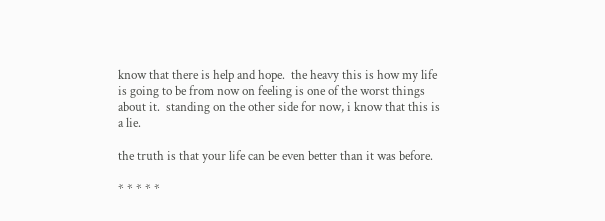know that there is help and hope.  the heavy this is how my life is going to be from now on feeling is one of the worst things about it.  standing on the other side for now, i know that this is a lie.

the truth is that your life can be even better than it was before.

* * * * *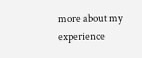more about my experience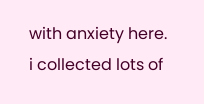with anxiety here.
i collected lots of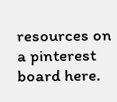resources on a pinterest board here.